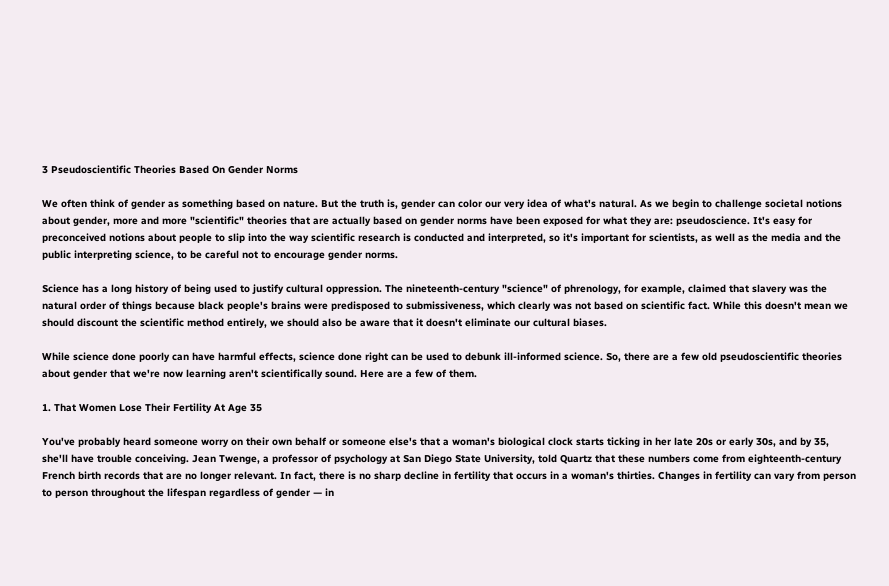3 Pseudoscientific Theories Based On Gender Norms

We often think of gender as something based on nature. But the truth is, gender can color our very idea of what's natural. As we begin to challenge societal notions about gender, more and more "scientific" theories that are actually based on gender norms have been exposed for what they are: pseudoscience. It's easy for preconceived notions about people to slip into the way scientific research is conducted and interpreted, so it's important for scientists, as well as the media and the public interpreting science, to be careful not to encourage gender norms.

Science has a long history of being used to justify cultural oppression. The nineteenth-century "science" of phrenology, for example, claimed that slavery was the natural order of things because black people's brains were predisposed to submissiveness, which clearly was not based on scientific fact. While this doesn't mean we should discount the scientific method entirely, we should also be aware that it doesn't eliminate our cultural biases.

While science done poorly can have harmful effects, science done right can be used to debunk ill-informed science. So, there are a few old pseudoscientific theories about gender that we're now learning aren't scientifically sound. Here are a few of them.

1. That Women Lose Their Fertility At Age 35

You've probably heard someone worry on their own behalf or someone else's that a woman's biological clock starts ticking in her late 20s or early 30s, and by 35, she'll have trouble conceiving. Jean Twenge, a professor of psychology at San Diego State University, told Quartz that these numbers come from eighteenth-century French birth records that are no longer relevant. In fact, there is no sharp decline in fertility that occurs in a woman's thirties. Changes in fertility can vary from person to person throughout the lifespan regardless of gender — in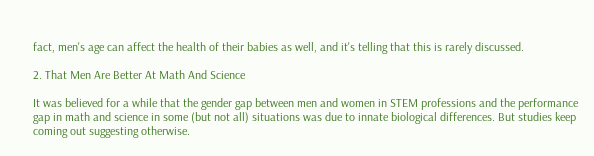fact, men's age can affect the health of their babies as well, and it's telling that this is rarely discussed.

2. That Men Are Better At Math And Science

It was believed for a while that the gender gap between men and women in STEM professions and the performance gap in math and science in some (but not all) situations was due to innate biological differences. But studies keep coming out suggesting otherwise.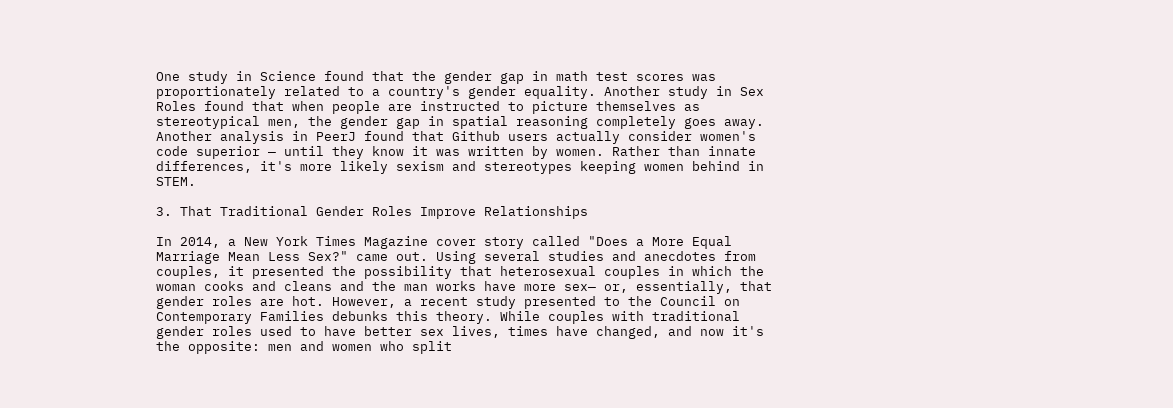One study in Science found that the gender gap in math test scores was proportionately related to a country's gender equality. Another study in Sex Roles found that when people are instructed to picture themselves as stereotypical men, the gender gap in spatial reasoning completely goes away. Another analysis in PeerJ found that Github users actually consider women's code superior — until they know it was written by women. Rather than innate differences, it's more likely sexism and stereotypes keeping women behind in STEM.

3. That Traditional Gender Roles Improve Relationships

In 2014, a New York Times Magazine cover story called "Does a More Equal Marriage Mean Less Sex?" came out. Using several studies and anecdotes from couples, it presented the possibility that heterosexual couples in which the woman cooks and cleans and the man works have more sex— or, essentially, that gender roles are hot. However, a recent study presented to the Council on Contemporary Families debunks this theory. While couples with traditional gender roles used to have better sex lives, times have changed, and now it's the opposite: men and women who split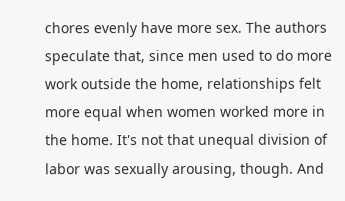chores evenly have more sex. The authors speculate that, since men used to do more work outside the home, relationships felt more equal when women worked more in the home. It's not that unequal division of labor was sexually arousing, though. And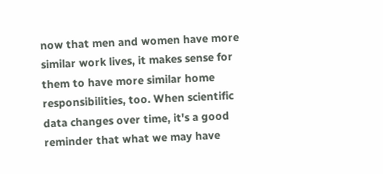now that men and women have more similar work lives, it makes sense for them to have more similar home responsibilities, too. When scientific data changes over time, it's a good reminder that what we may have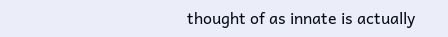thought of as innate is actually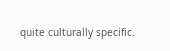quite culturally specific.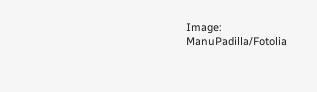Image: ManuPadilla/Fotolia